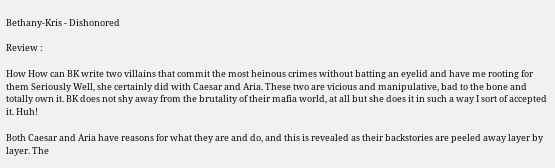Bethany-Kris - Dishonored

Review :

How How can BK write two villains that commit the most heinous crimes without batting an eyelid and have me rooting for them Seriously Well, she certainly did with Caesar and Aria. These two are vicious and manipulative, bad to the bone and totally own it. BK does not shy away from the brutality of their mafia world, at all but she does it in such a way I sort of accepted it. Huh!

Both Caesar and Aria have reasons for what they are and do, and this is revealed as their backstories are peeled away layer by layer. The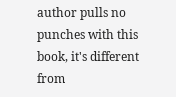author pulls no punches with this book, it's different from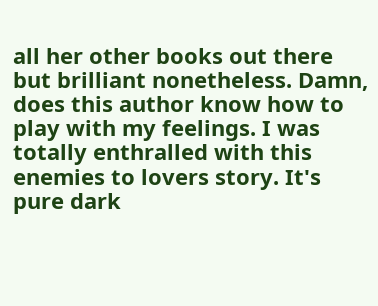all her other books out there but brilliant nonetheless. Damn, does this author know how to play with my feelings. I was totally enthralled with this enemies to lovers story. It's pure dark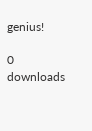genius!

0 downloads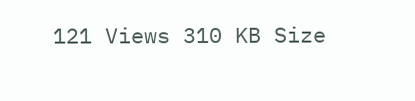121 Views 310 KB Size